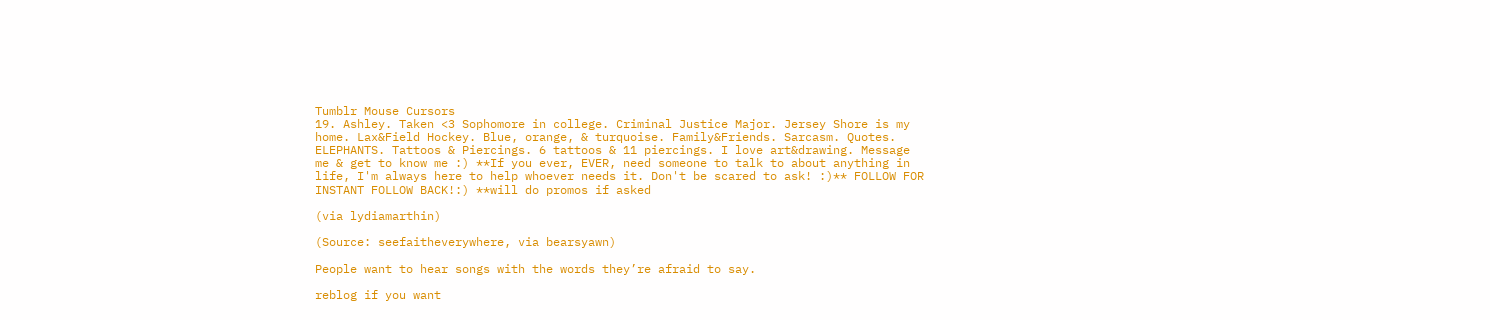Tumblr Mouse Cursors
19. Ashley. Taken <3 Sophomore in college. Criminal Justice Major. Jersey Shore is my home. Lax&Field Hockey. Blue, orange, & turquoise. Family&Friends. Sarcasm. Quotes. ELEPHANTS. Tattoos & Piercings. 6 tattoos & 11 piercings. I love art&drawing. Message me & get to know me :) **If you ever, EVER, need someone to talk to about anything in life, I'm always here to help whoever needs it. Don't be scared to ask! :)** FOLLOW FOR INSTANT FOLLOW BACK!:) **will do promos if asked

(via lydiamarthin)

(Source: seefaitheverywhere, via bearsyawn)

People want to hear songs with the words they’re afraid to say.

reblog if you want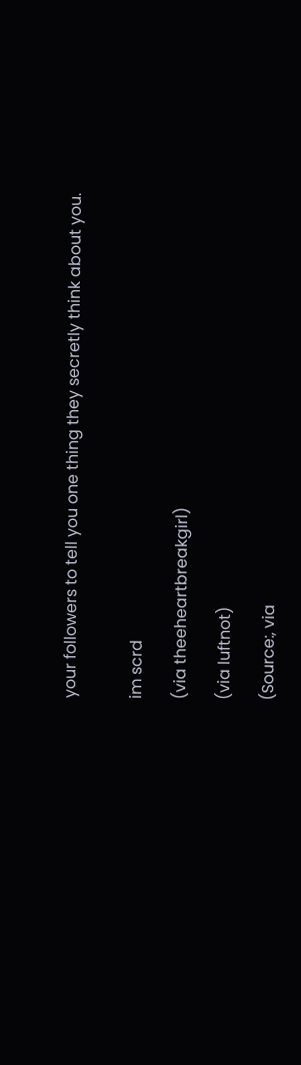your followers to tell you one thing they secretly think about you.


im scrd

(via theeheartbreakgirl)

(via luftnot)

(Source:, via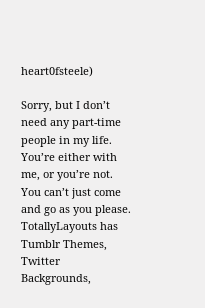heart0fsteele)

Sorry, but I don’t need any part-time people in my life. You’re either with me, or you’re not. You can’t just come and go as you please.
TotallyLayouts has Tumblr Themes, Twitter Backgrounds,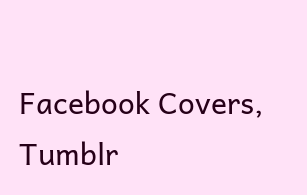Facebook Covers, Tumblr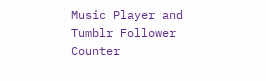Music Player and Tumblr Follower Counter